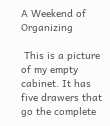A Weekend of Organizing

 This is a picture of my empty cabinet. It has five drawers that go the complete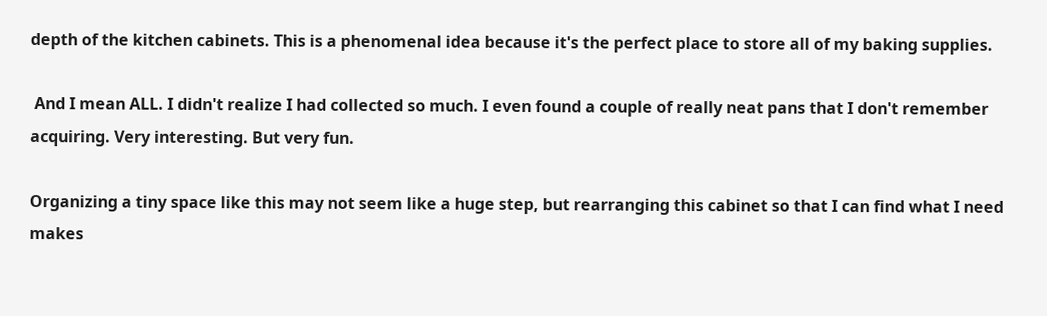depth of the kitchen cabinets. This is a phenomenal idea because it's the perfect place to store all of my baking supplies.

 And I mean ALL. I didn't realize I had collected so much. I even found a couple of really neat pans that I don't remember acquiring. Very interesting. But very fun.

Organizing a tiny space like this may not seem like a huge step, but rearranging this cabinet so that I can find what I need makes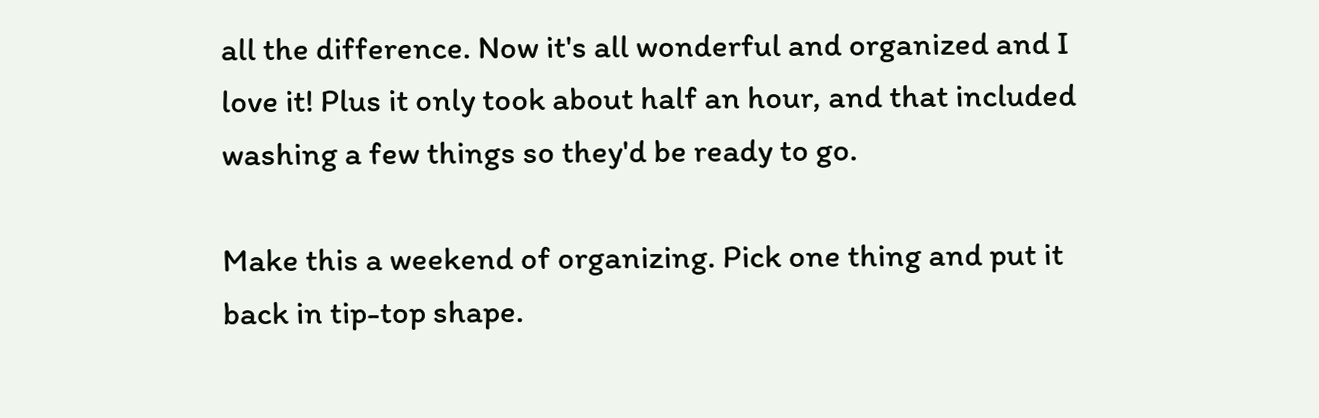all the difference. Now it's all wonderful and organized and I love it! Plus it only took about half an hour, and that included washing a few things so they'd be ready to go.

Make this a weekend of organizing. Pick one thing and put it back in tip-top shape.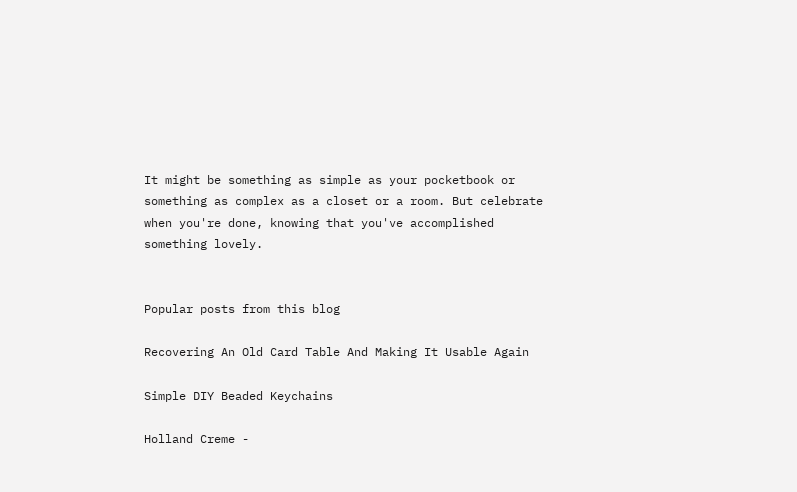It might be something as simple as your pocketbook or something as complex as a closet or a room. But celebrate when you're done, knowing that you've accomplished something lovely.


Popular posts from this blog

Recovering An Old Card Table And Making It Usable Again

Simple DIY Beaded Keychains

Holland Creme -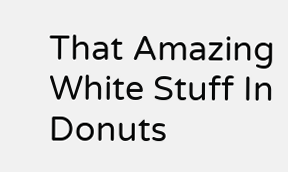That Amazing White Stuff In Donuts